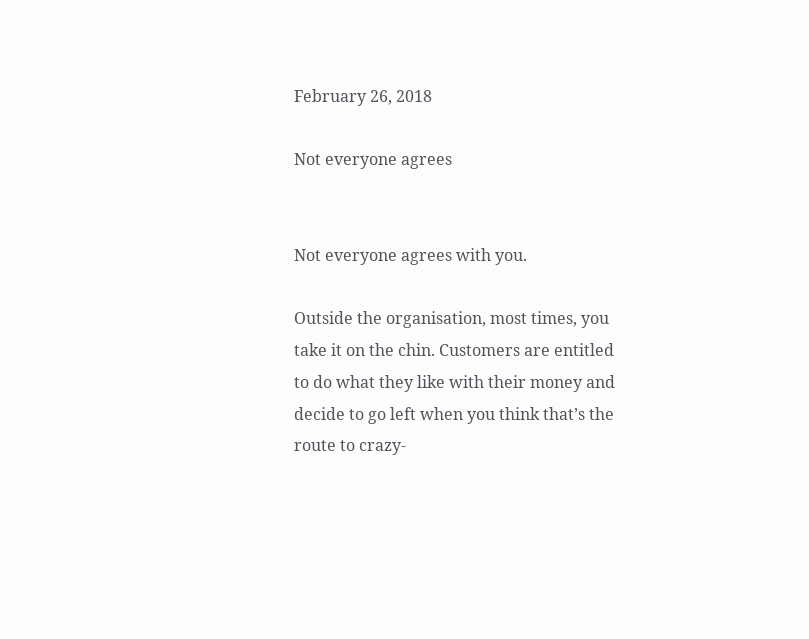February 26, 2018

Not everyone agrees


Not everyone agrees with you.

Outside the organisation, most times, you take it on the chin. Customers are entitled to do what they like with their money and decide to go left when you think that’s the route to crazy-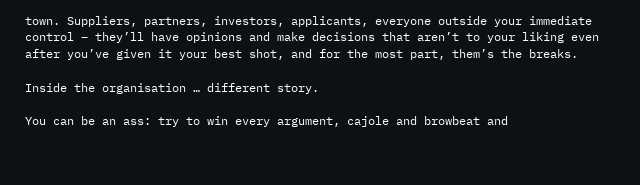town. Suppliers, partners, investors, applicants, everyone outside your immediate control – they’ll have opinions and make decisions that aren’t to your liking even after you’ve given it your best shot, and for the most part, them’s the breaks.

Inside the organisation … different story.

You can be an ass: try to win every argument, cajole and browbeat and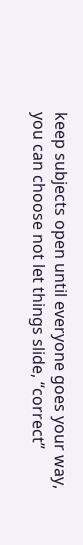keep subjects open until everyone goes your way, you can choose not let things slide, “correct”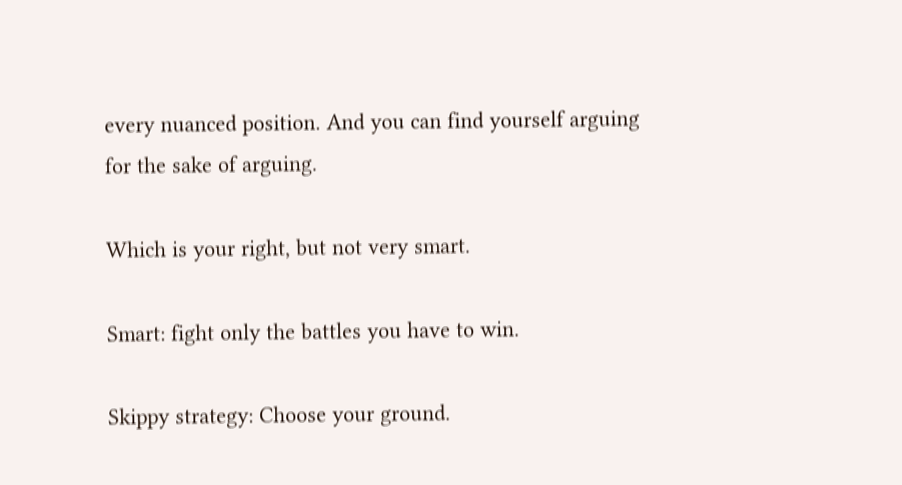every nuanced position. And you can find yourself arguing for the sake of arguing.

Which is your right, but not very smart.

Smart: fight only the battles you have to win.

Skippy strategy: Choose your ground.